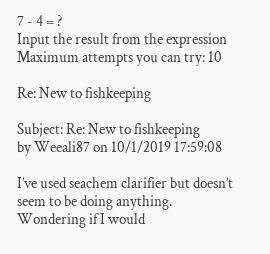7 - 4 = ?
Input the result from the expression
Maximum attempts you can try: 10

Re: New to fishkeeping

Subject: Re: New to fishkeeping
by Weeali87 on 10/1/2019 17:59:08

I’ve used seachem clarifier but doesn’t seem to be doing anything. Wondering if I would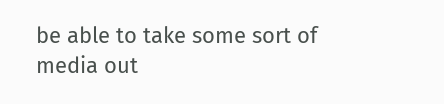be able to take some sort of media out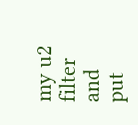my u2 filter and put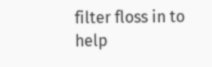filter floss in to help